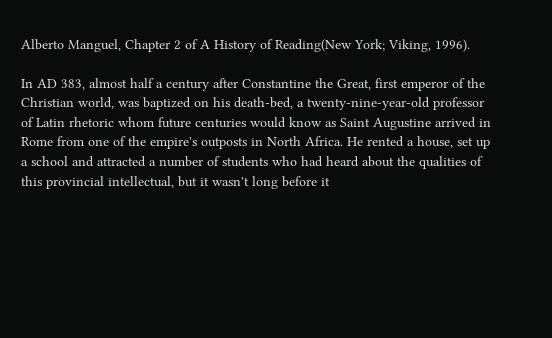Alberto Manguel, Chapter 2 of A History of Reading(New York; Viking, 1996).

In AD 383, almost half a century after Constantine the Great, first emperor of the Christian world, was baptized on his death-bed, a twenty-nine-year-old professor of Latin rhetoric whom future centuries would know as Saint Augustine arrived in Rome from one of the empire's outposts in North Africa. He rented a house, set up a school and attracted a number of students who had heard about the qualities of this provincial intellectual, but it wasn't long before it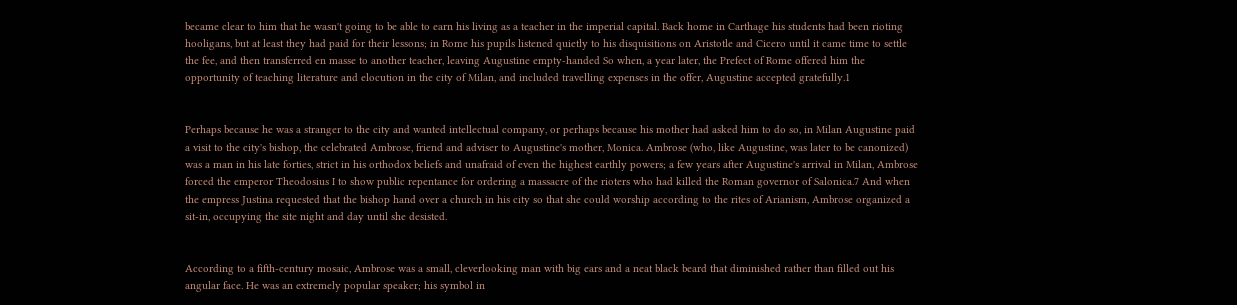became clear to him that he wasn't going to be able to earn his living as a teacher in the imperial capital. Back home in Carthage his students had been rioting hooligans, but at least they had paid for their lessons; in Rome his pupils listened quietly to his disquisitions on Aristotle and Cicero until it came time to settle the fee, and then transferred en masse to another teacher, leaving Augustine empty-handed So when, a year later, the Prefect of Rome offered him the opportunity of teaching literature and elocution in the city of Milan, and included travelling expenses in the offer, Augustine accepted gratefully.1


Perhaps because he was a stranger to the city and wanted intellectual company, or perhaps because his mother had asked him to do so, in Milan Augustine paid a visit to the city's bishop, the celebrated Ambrose, friend and adviser to Augustine's mother, Monica. Ambrose (who, like Augustine, was later to be canonized) was a man in his late forties, strict in his orthodox beliefs and unafraid of even the highest earthly powers; a few years after Augustine's arrival in Milan, Ambrose forced the emperor Theodosius I to show public repentance for ordering a massacre of the rioters who had killed the Roman governor of Salonica.7 And when the empress Justina requested that the bishop hand over a church in his city so that she could worship according to the rites of Arianism, Ambrose organized a sit-in, occupying the site night and day until she desisted.


According to a fifth-century mosaic, Ambrose was a small, cleverlooking man with big ears and a neat black beard that diminished rather than filled out his angular face. He was an extremely popular speaker; his symbol in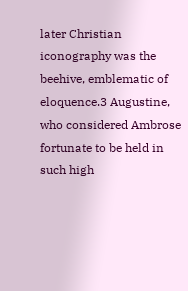later Christian iconography was the beehive, emblematic of eloquence.3 Augustine, who considered Ambrose fortunate to be held in such high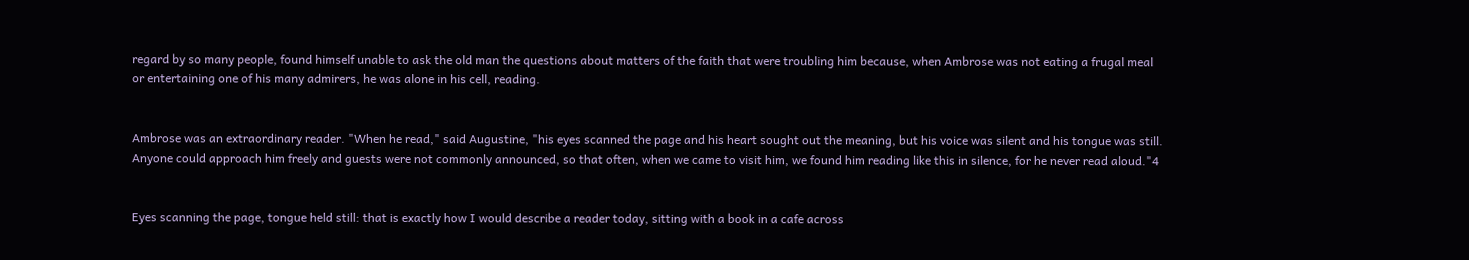regard by so many people, found himself unable to ask the old man the questions about matters of the faith that were troubling him because, when Ambrose was not eating a frugal meal or entertaining one of his many admirers, he was alone in his cell, reading.


Ambrose was an extraordinary reader. "When he read," said Augustine, "his eyes scanned the page and his heart sought out the meaning, but his voice was silent and his tongue was still. Anyone could approach him freely and guests were not commonly announced, so that often, when we came to visit him, we found him reading like this in silence, for he never read aloud."4


Eyes scanning the page, tongue held still: that is exactly how I would describe a reader today, sitting with a book in a cafe across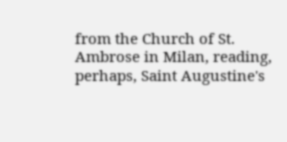from the Church of St. Ambrose in Milan, reading, perhaps, Saint Augustine's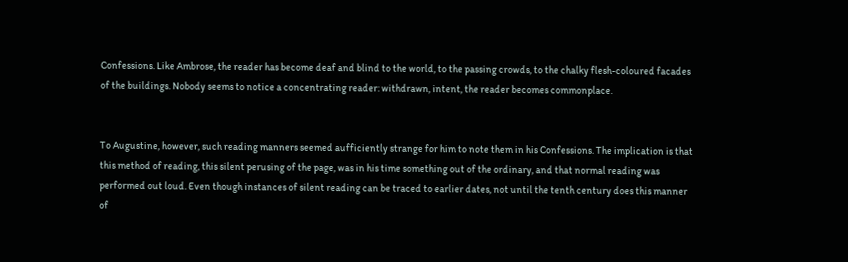Confessions. Like Ambrose, the reader has become deaf and blind to the world, to the passing crowds, to the chalky flesh-coloured facades of the buildings. Nobody seems to notice a concentrating reader: withdrawn, intent, the reader becomes commonplace.


To Augustine, however, such reading manners seemed aufficiently strange for him to note them in his Confessions. The implication is that this method of reading, this silent perusing of the page, was in his time something out of the ordinary, and that normal reading was performed out loud. Even though instances of silent reading can be traced to earlier dates, not until the tenth century does this manner of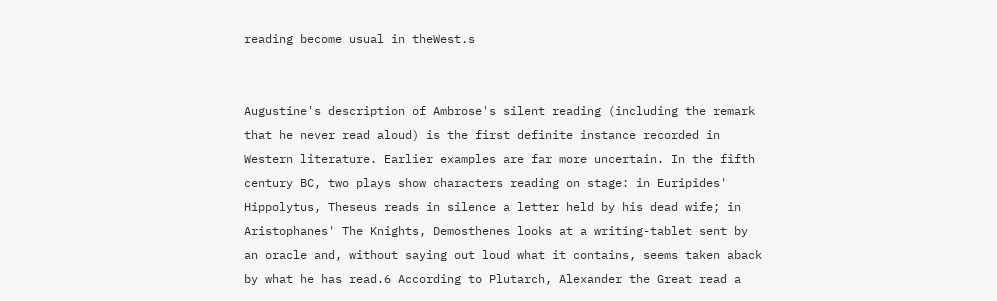reading become usual in theWest.s


Augustine's description of Ambrose's silent reading (including the remark that he never read aloud) is the first definite instance recorded in Western literature. Earlier examples are far more uncertain. In the fifth century BC, two plays show characters reading on stage: in Euripides' Hippolytus, Theseus reads in silence a letter held by his dead wife; in Aristophanes' The Knights, Demosthenes looks at a writing-tablet sent by an oracle and, without saying out loud what it contains, seems taken aback by what he has read.6 According to Plutarch, Alexander the Great read a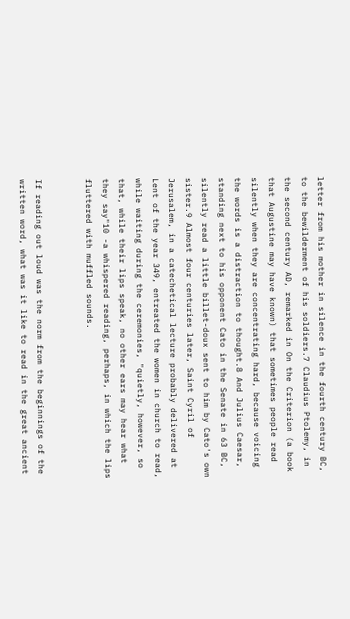letter from his mother in silence in the fourth century BC, to the bewilderment of his soldiers.7 Claudius Ptolemy, in the second century AD, remarked in On the Criterion (a book that Augustine may have known) that sometimes people read silently when they are concentrating hard, because voicing the words is a distraction to thought.8 And Julius Caesar, standing next to his opponent Cato in the Senate in 63 BC, silently read a little billet-doux sent to him by Cato's own sister.9 Almost four centuries later, Saint Cyril of Jerusalem, in a catechetical lecture probably delivered at Lent of the year 349, entreated the women in church to read, while waiting during the ceremonies, "quietly, however, so that, while their lips speak, no other ears may hear what they say"10 -a whispered reading, perhaps, in which the lips fluttered with muffled sounds.


If reading out loud was the norm from the beginnings of the written word, what was it like to read in the great ancient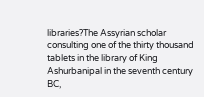libraries?The Assyrian scholar consulting one of the thirty thousand tablets in the library of King Ashurbanipal in the seventh century BC,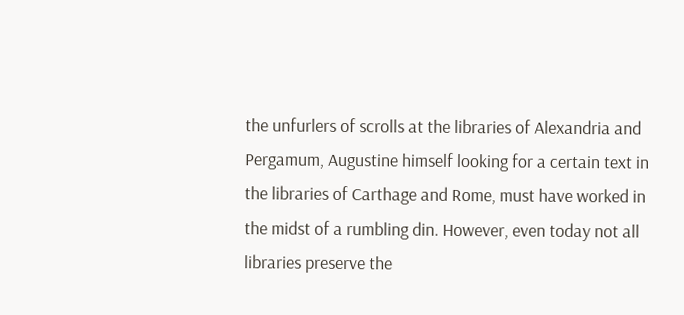the unfurlers of scrolls at the libraries of Alexandria and Pergamum, Augustine himself looking for a certain text in the libraries of Carthage and Rome, must have worked in the midst of a rumbling din. However, even today not all libraries preserve the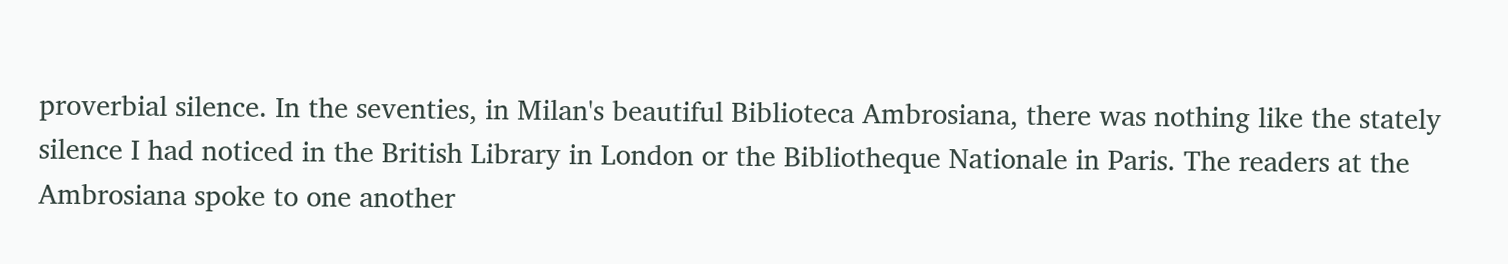proverbial silence. In the seventies, in Milan's beautiful Biblioteca Ambrosiana, there was nothing like the stately silence I had noticed in the British Library in London or the Bibliotheque Nationale in Paris. The readers at the Ambrosiana spoke to one another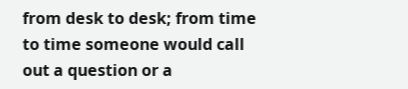from desk to desk; from time to time someone would call out a question or a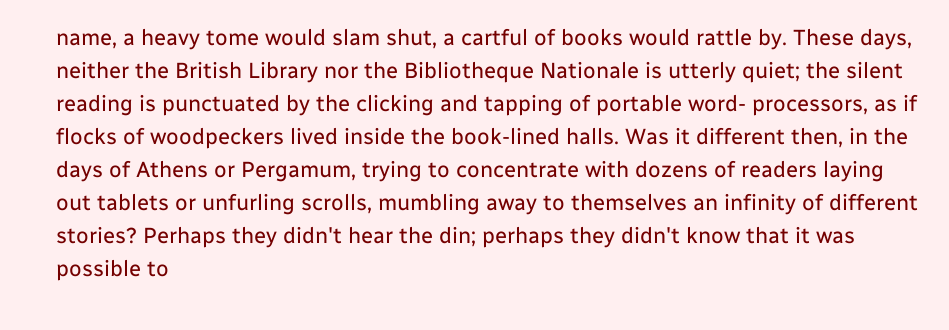name, a heavy tome would slam shut, a cartful of books would rattle by. These days, neither the British Library nor the Bibliotheque Nationale is utterly quiet; the silent reading is punctuated by the clicking and tapping of portable word- processors, as if flocks of woodpeckers lived inside the book-lined halls. Was it different then, in the days of Athens or Pergamum, trying to concentrate with dozens of readers laying out tablets or unfurling scrolls, mumbling away to themselves an infinity of different stories? Perhaps they didn't hear the din; perhaps they didn't know that it was possible to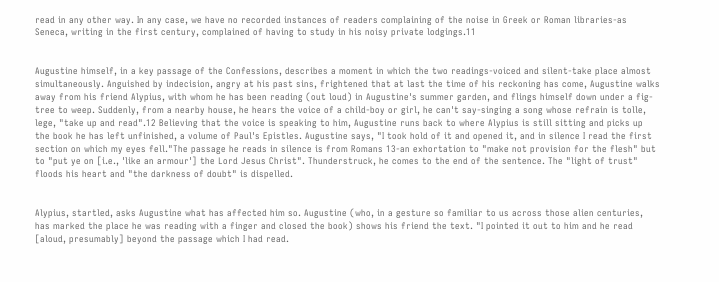read in any other way. In any case, we have no recorded instances of readers complaining of the noise in Greek or Roman libraries-as Seneca, writing in the first century, complained of having to study in his noisy private lodgings.11


Augustine himself, in a key passage of the Confessions, describes a moment in which the two readings-voiced and silent-take place almost simultaneously. Anguished by indecision, angry at his past sins, frightened that at last the time of his reckoning has come, Augustine walks away from his friend Alypius, with whom he has been reading (out loud) in Augustine's summer garden, and flings himself down under a fig-tree to weep. Suddenly, from a nearby house, he hears the voice of a child-boy or girl, he can't say-singing a song whose refrain is tolle, lege, "take up and read".12 Believing that the voice is speaking to him, Augustine runs back to where Alypius is still sitting and picks up the book he has left unfinished, a volume of Paul's Epistles. Augustine says, "I took hold of it and opened it, and in silence I read the first section on which my eyes fell."The passage he reads in silence is from Romans 13-an exhortation to "make not provision for the flesh" but to "put ye on [i.e., 'like an armour'] the Lord Jesus Christ". Thunderstruck, he comes to the end of the sentence. The "light of trust" floods his heart and "the darkness of doubt" is dispelled.


Alypius, startled, asks Augustine what has affected him so. Augustine (who, in a gesture so familiar to us across those alien centuries, has marked the place he was reading with a finger and closed the book) shows his friend the text. "I pointed it out to him and he read [aloud, presumably] beyond the passage which I had read.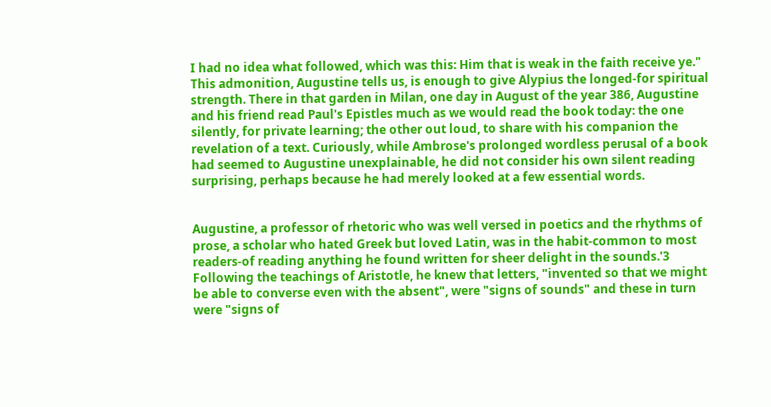I had no idea what followed, which was this: Him that is weak in the faith receive ye." This admonition, Augustine tells us, is enough to give Alypius the longed-for spiritual strength. There in that garden in Milan, one day in August of the year 386, Augustine and his friend read Paul's Epistles much as we would read the book today: the one silently, for private learning; the other out loud, to share with his companion the revelation of a text. Curiously, while Ambrose's prolonged wordless perusal of a book had seemed to Augustine unexplainable, he did not consider his own silent reading surprising, perhaps because he had merely looked at a few essential words.


Augustine, a professor of rhetoric who was well versed in poetics and the rhythms of prose, a scholar who hated Greek but loved Latin, was in the habit-common to most readers-of reading anything he found written for sheer delight in the sounds.'3 Following the teachings of Aristotle, he knew that letters, "invented so that we might be able to converse even with the absent", were "signs of sounds" and these in turn were "signs of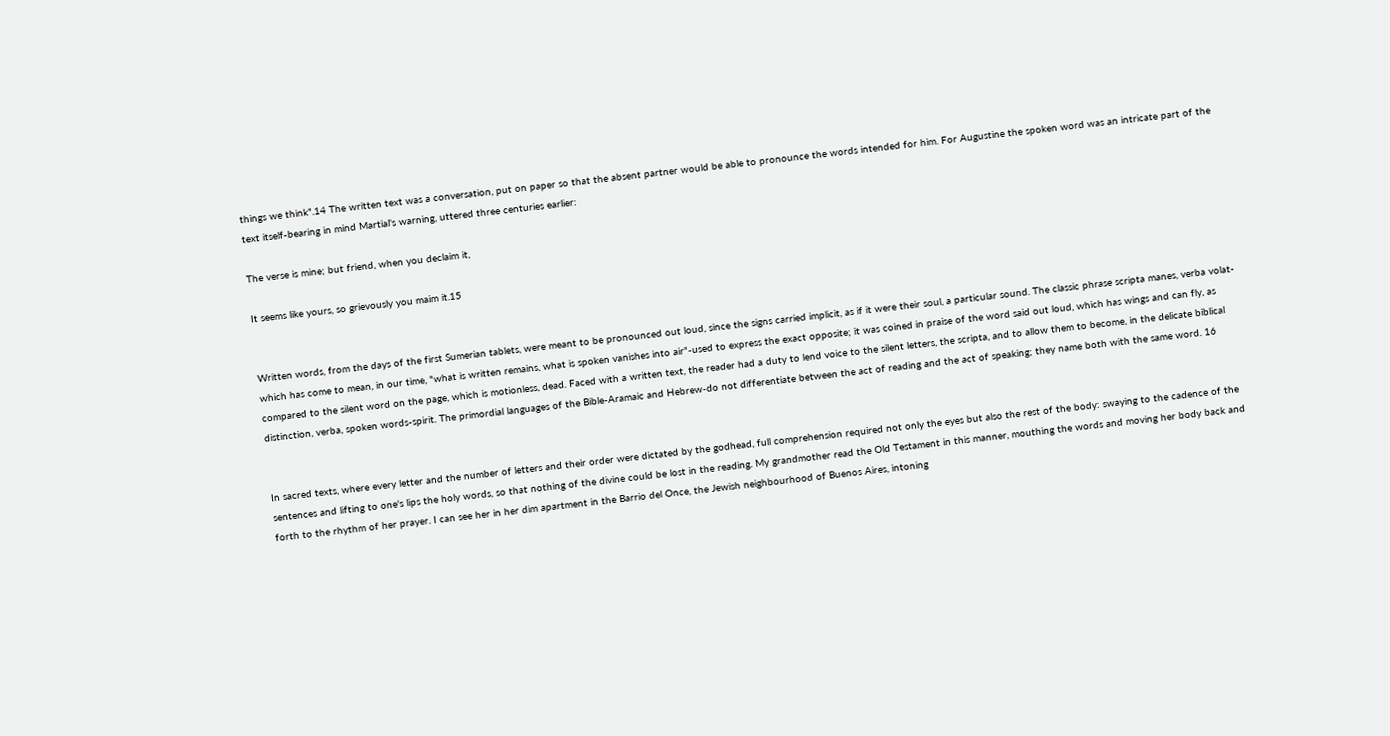things we think".14 The written text was a conversation, put on paper so that the absent partner would be able to pronounce the words intended for him. For Augustine the spoken word was an intricate part of the text itself-bearing in mind Martial's warning, uttered three centuries earlier:

The verse is mine; but friend, when you declaim it,

It seems like yours, so grievously you maim it.15


Written words, from the days of the first Sumerian tablets, were meant to be pronounced out loud, since the signs carried implicit, as if it were their soul, a particular sound. The classic phrase scripta manes, verba volat-which has come to mean, in our time, "what is written remains, what is spoken vanishes into air"-used to express the exact opposite; it was coined in praise of the word said out loud, which has wings and can fly, as compared to the silent word on the page, which is motionless, dead. Faced with a written text, the reader had a duty to lend voice to the silent letters, the scripta, and to allow them to become, in the delicate biblical distinction, verba, spoken words-spirit. The primordial languages of the Bible-Aramaic and Hebrew-do not differentiate between the act of reading and the act of speaking; they name both with the same word. 16


In sacred texts, where every letter and the number of letters and their order were dictated by the godhead, full comprehension required not only the eyes but also the rest of the body: swaying to the cadence of the sentences and lifting to one's lips the holy words, so that nothing of the divine could be lost in the reading. My grandmother read the Old Testament in this manner, mouthing the words and moving her body back and forth to the rhythm of her prayer. I can see her in her dim apartment in the Barrio del Once, the Jewish neighbourhood of Buenos Aires, intoning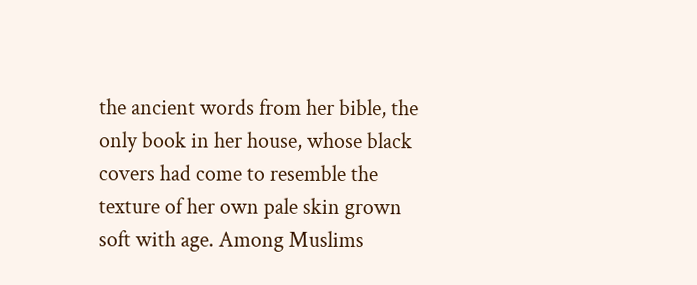the ancient words from her bible, the only book in her house, whose black covers had come to resemble the texture of her own pale skin grown soft with age. Among Muslims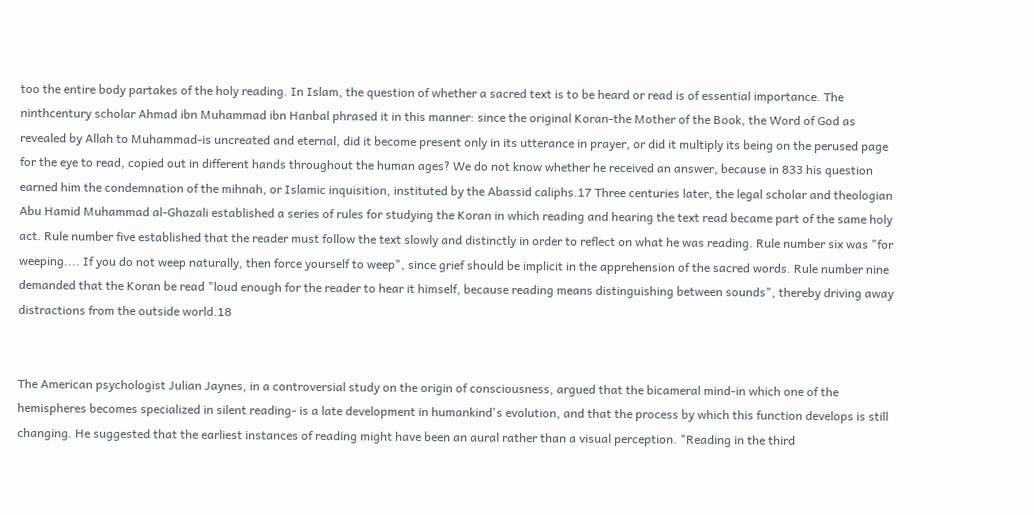too the entire body partakes of the holy reading. In Islam, the question of whether a sacred text is to be heard or read is of essential importance. The ninthcentury scholar Ahmad ibn Muhammad ibn Hanbal phrased it in this manner: since the original Koran-the Mother of the Book, the Word of God as revealed by Allah to Muhammad-is uncreated and eternal, did it become present only in its utterance in prayer, or did it multiply its being on the perused page for the eye to read, copied out in different hands throughout the human ages? We do not know whether he received an answer, because in 833 his question earned him the condemnation of the mihnah, or Islamic inquisition, instituted by the Abassid caliphs.17 Three centuries later, the legal scholar and theologian Abu Hamid Muhammad al-Ghazali established a series of rules for studying the Koran in which reading and hearing the text read became part of the same holy act. Rule number five established that the reader must follow the text slowly and distinctly in order to reflect on what he was reading. Rule number six was "for weeping.... If you do not weep naturally, then force yourself to weep", since grief should be implicit in the apprehension of the sacred words. Rule number nine demanded that the Koran be read "loud enough for the reader to hear it himself, because reading means distinguishing between sounds", thereby driving away distractions from the outside world.18


The American psychologist Julian Jaynes, in a controversial study on the origin of consciousness, argued that the bicameral mind-in which one of the hemispheres becomes specialized in silent reading- is a late development in humankind's evolution, and that the process by which this function develops is still changing. He suggested that the earliest instances of reading might have been an aural rather than a visual perception. "Reading in the third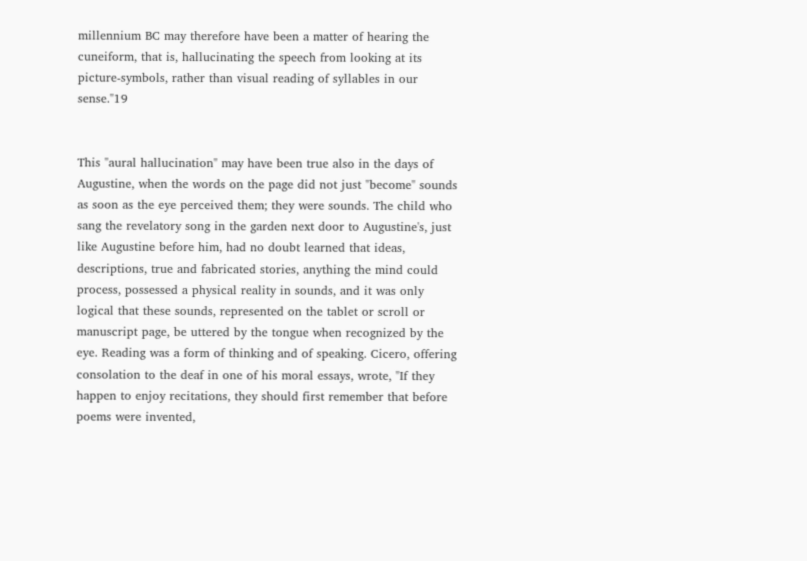millennium BC may therefore have been a matter of hearing the cuneiform, that is, hallucinating the speech from looking at its picture-symbols, rather than visual reading of syllables in our sense."19


This "aural hallucination" may have been true also in the days of Augustine, when the words on the page did not just "become" sounds as soon as the eye perceived them; they were sounds. The child who sang the revelatory song in the garden next door to Augustine's, just like Augustine before him, had no doubt learned that ideas, descriptions, true and fabricated stories, anything the mind could process, possessed a physical reality in sounds, and it was only logical that these sounds, represented on the tablet or scroll or manuscript page, be uttered by the tongue when recognized by the eye. Reading was a form of thinking and of speaking. Cicero, offering consolation to the deaf in one of his moral essays, wrote, "If they happen to enjoy recitations, they should first remember that before poems were invented,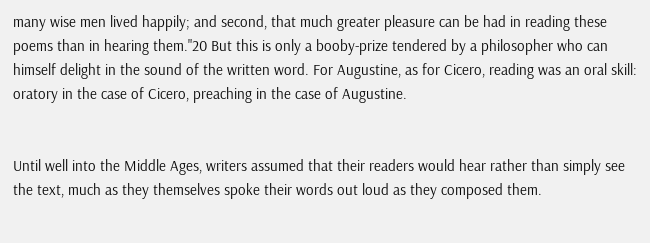many wise men lived happily; and second, that much greater pleasure can be had in reading these poems than in hearing them."20 But this is only a booby-prize tendered by a philosopher who can himself delight in the sound of the written word. For Augustine, as for Cicero, reading was an oral skill: oratory in the case of Cicero, preaching in the case of Augustine.


Until well into the Middle Ages, writers assumed that their readers would hear rather than simply see the text, much as they themselves spoke their words out loud as they composed them.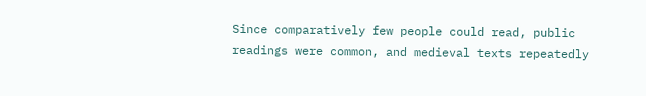Since comparatively few people could read, public readings were common, and medieval texts repeatedly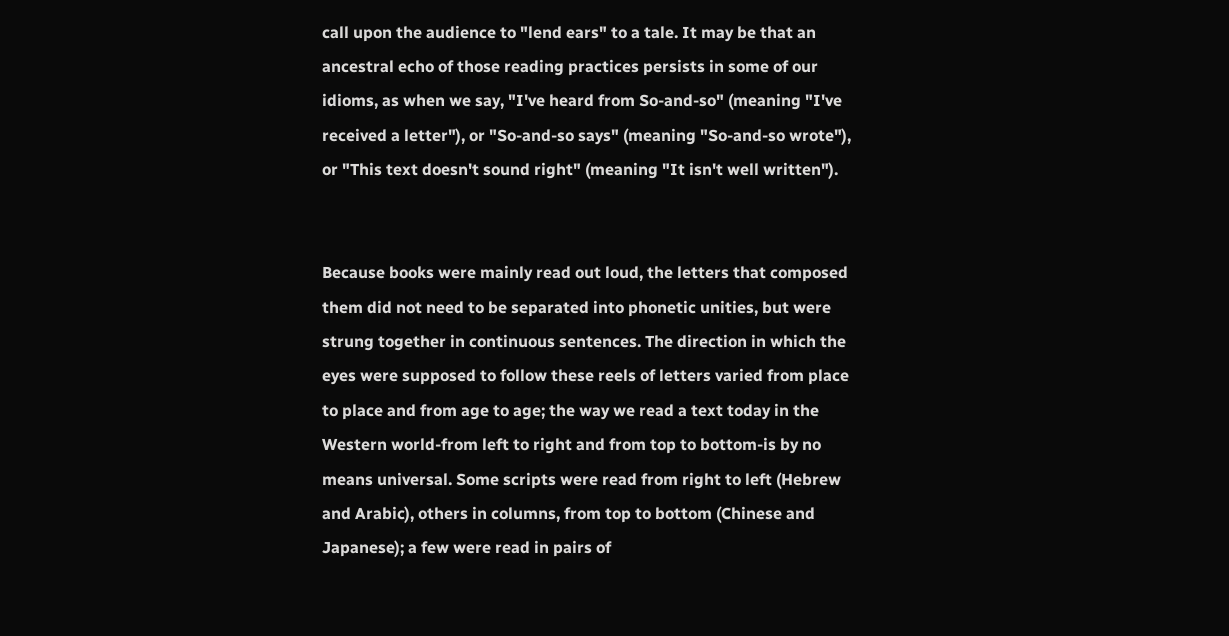call upon the audience to "lend ears" to a tale. It may be that an ancestral echo of those reading practices persists in some of our idioms, as when we say, "I've heard from So-and-so" (meaning "I've received a letter"), or "So-and-so says" (meaning "So-and-so wrote"), or "This text doesn't sound right" (meaning "It isn't well written").


Because books were mainly read out loud, the letters that composed them did not need to be separated into phonetic unities, but were strung together in continuous sentences. The direction in which the eyes were supposed to follow these reels of letters varied from place to place and from age to age; the way we read a text today in the Western world-from left to right and from top to bottom-is by no means universal. Some scripts were read from right to left (Hebrew and Arabic), others in columns, from top to bottom (Chinese and Japanese); a few were read in pairs of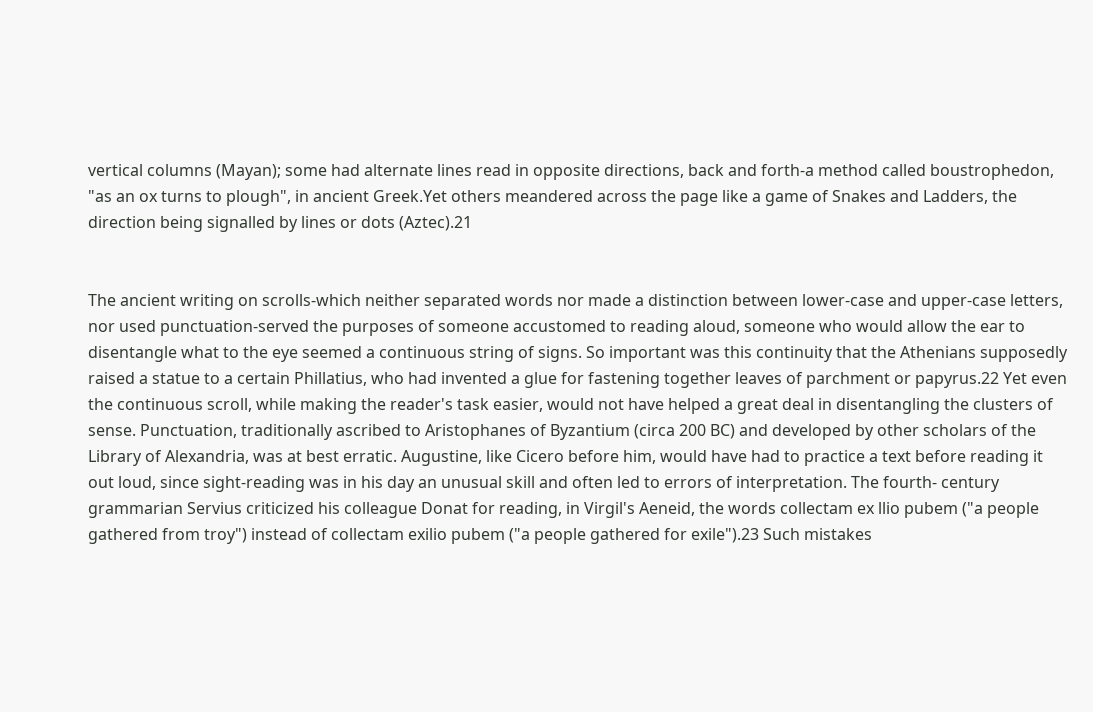vertical columns (Mayan); some had alternate lines read in opposite directions, back and forth-a method called boustrophedon, "as an ox turns to plough", in ancient Greek.Yet others meandered across the page like a game of Snakes and Ladders, the direction being signalled by lines or dots (Aztec).21


The ancient writing on scrolls-which neither separated words nor made a distinction between lower-case and upper-case letters, nor used punctuation-served the purposes of someone accustomed to reading aloud, someone who would allow the ear to disentangle what to the eye seemed a continuous string of signs. So important was this continuity that the Athenians supposedly raised a statue to a certain Phillatius, who had invented a glue for fastening together leaves of parchment or papyrus.22 Yet even the continuous scroll, while making the reader's task easier, would not have helped a great deal in disentangling the clusters of sense. Punctuation, traditionally ascribed to Aristophanes of Byzantium (circa 200 BC) and developed by other scholars of the Library of Alexandria, was at best erratic. Augustine, like Cicero before him, would have had to practice a text before reading it out loud, since sight-reading was in his day an unusual skill and often led to errors of interpretation. The fourth- century grammarian Servius criticized his colleague Donat for reading, in Virgil's Aeneid, the words collectam ex llio pubem ("a people gathered from troy") instead of collectam exilio pubem ("a people gathered for exile").23 Such mistakes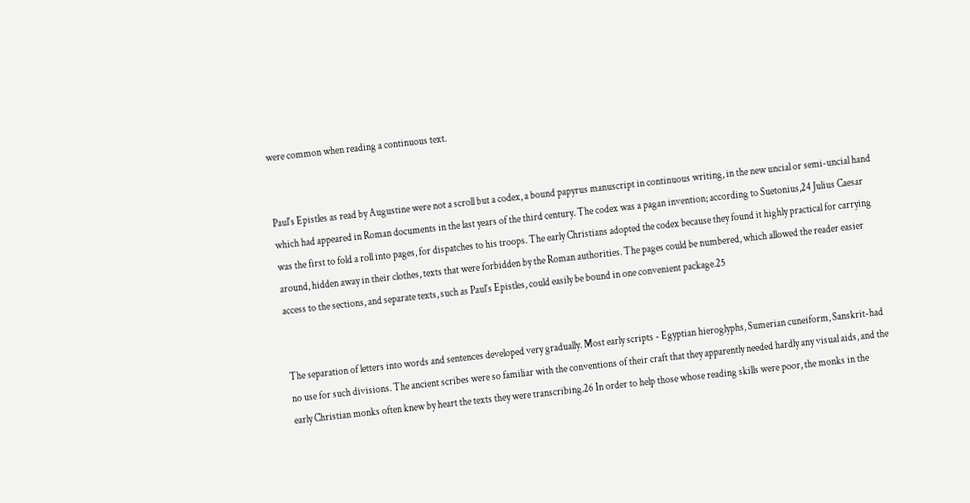were common when reading a continuous text.


Paul's Epistles as read by Augustine were not a scroll but a codex, a bound papyrus manuscript in continuous writing, in the new uncial or semi-uncial hand which had appeared in Roman documents in the last years of the third century. The codex was a pagan invention; according to Suetonius,24 Julius Caesar was the first to fold a roll into pages, for dispatches to his troops. The early Christians adopted the codex because they found it highly practical for carrying around, hidden away in their clothes, texts that were forbidden by the Roman authorities. The pages could be numbered, which allowed the reader easier access to the sections, and separate texts, such as Paul's Epistles, could easily be bound in one convenient package.25


The separation of letters into words and sentences developed very gradually. Most early scripts - Egyptian hieroglyphs, Sumerian cuneiform, Sanskrit-had no use for such divisions. The ancient scribes were so familiar with the conventions of their craft that they apparently needed hardly any visual aids, and the early Christian monks often knew by heart the texts they were transcribing.26 In order to help those whose reading skills were poor, the monks in the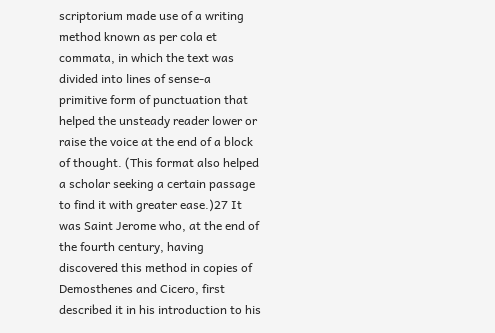scriptorium made use of a writing method known as per cola et commata, in which the text was divided into lines of sense-a primitive form of punctuation that helped the unsteady reader lower or raise the voice at the end of a block of thought. (This format also helped a scholar seeking a certain passage to find it with greater ease.)27 It was Saint Jerome who, at the end of the fourth century, having discovered this method in copies of Demosthenes and Cicero, first described it in his introduction to his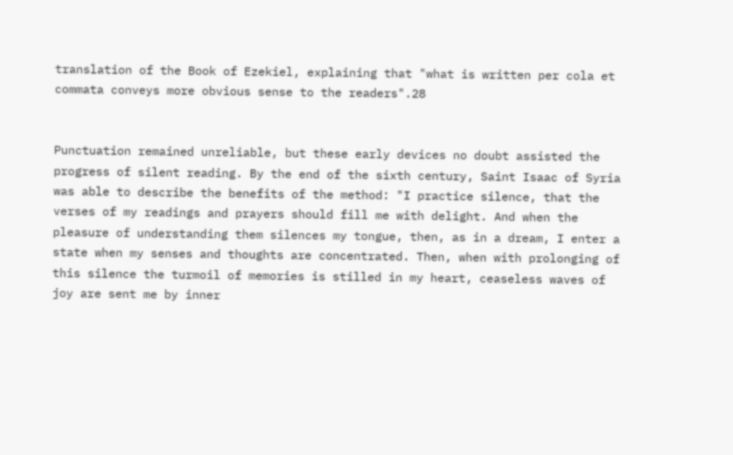translation of the Book of Ezekiel, explaining that "what is written per cola et commata conveys more obvious sense to the readers".28


Punctuation remained unreliable, but these early devices no doubt assisted the progress of silent reading. By the end of the sixth century, Saint Isaac of Syria was able to describe the benefits of the method: "I practice silence, that the verses of my readings and prayers should fill me with delight. And when the pleasure of understanding them silences my tongue, then, as in a dream, I enter a state when my senses and thoughts are concentrated. Then, when with prolonging of this silence the turmoil of memories is stilled in my heart, ceaseless waves of joy are sent me by inner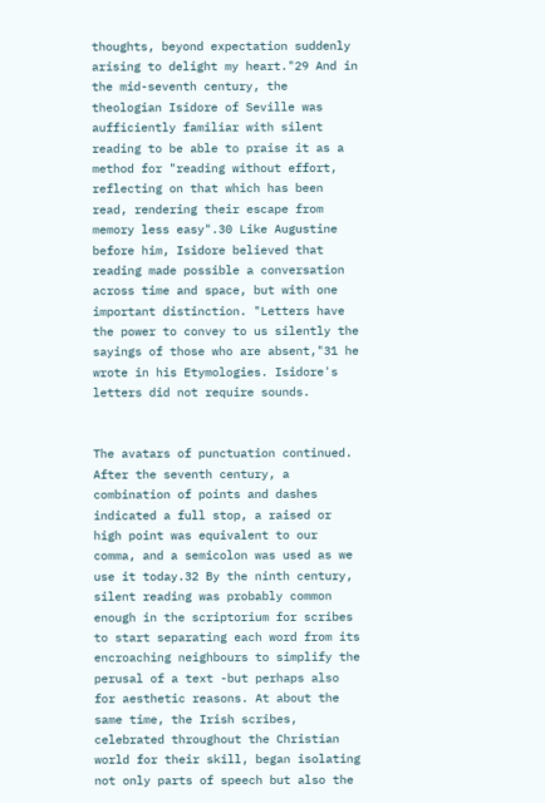thoughts, beyond expectation suddenly arising to delight my heart."29 And in the mid-seventh century, the theologian Isidore of Seville was aufficiently familiar with silent reading to be able to praise it as a method for "reading without effort, reflecting on that which has been read, rendering their escape from memory less easy".30 Like Augustine before him, Isidore believed that reading made possible a conversation across time and space, but with one important distinction. "Letters have the power to convey to us silently the sayings of those who are absent,"31 he wrote in his Etymologies. Isidore's letters did not require sounds.


The avatars of punctuation continued. After the seventh century, a combination of points and dashes indicated a full stop, a raised or high point was equivalent to our comma, and a semicolon was used as we use it today.32 By the ninth century, silent reading was probably common enough in the scriptorium for scribes to start separating each word from its encroaching neighbours to simplify the perusal of a text -but perhaps also for aesthetic reasons. At about the same time, the Irish scribes, celebrated throughout the Christian world for their skill, began isolating not only parts of speech but also the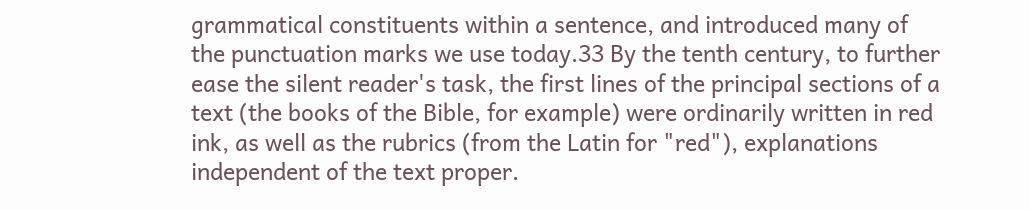grammatical constituents within a sentence, and introduced many of the punctuation marks we use today.33 By the tenth century, to further ease the silent reader's task, the first lines of the principal sections of a text (the books of the Bible, for example) were ordinarily written in red ink, as well as the rubrics (from the Latin for "red"), explanations independent of the text proper.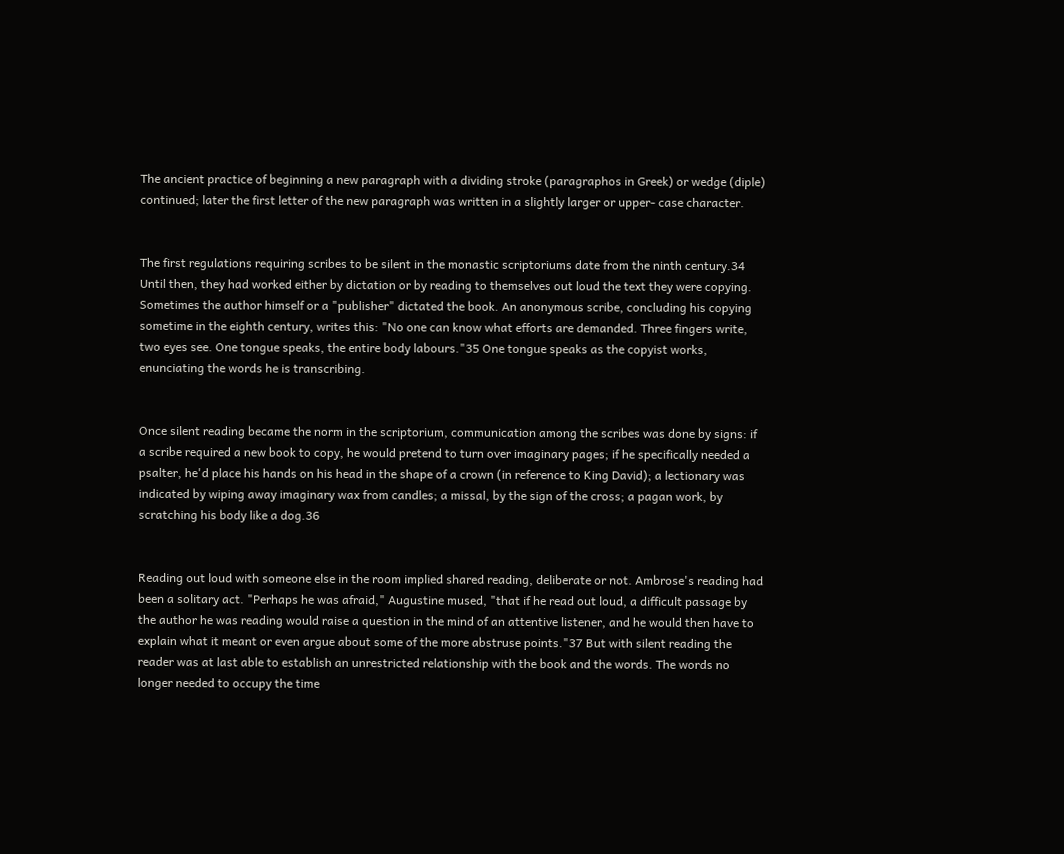The ancient practice of beginning a new paragraph with a dividing stroke (paragraphos in Greek) or wedge (diple) continued; later the first letter of the new paragraph was written in a slightly larger or upper- case character.


The first regulations requiring scribes to be silent in the monastic scriptoriums date from the ninth century.34 Until then, they had worked either by dictation or by reading to themselves out loud the text they were copying. Sometimes the author himself or a "publisher" dictated the book. An anonymous scribe, concluding his copying sometime in the eighth century, writes this: "No one can know what efforts are demanded. Three fingers write, two eyes see. One tongue speaks, the entire body labours."35 One tongue speaks as the copyist works, enunciating the words he is transcribing.


Once silent reading became the norm in the scriptorium, communication among the scribes was done by signs: if a scribe required a new book to copy, he would pretend to turn over imaginary pages; if he specifically needed a psalter, he'd place his hands on his head in the shape of a crown (in reference to King David); a lectionary was indicated by wiping away imaginary wax from candles; a missal, by the sign of the cross; a pagan work, by scratching his body like a dog.36


Reading out loud with someone else in the room implied shared reading, deliberate or not. Ambrose's reading had been a solitary act. "Perhaps he was afraid," Augustine mused, "that if he read out loud, a difficult passage by the author he was reading would raise a question in the mind of an attentive listener, and he would then have to explain what it meant or even argue about some of the more abstruse points."37 But with silent reading the reader was at last able to establish an unrestricted relationship with the book and the words. The words no longer needed to occupy the time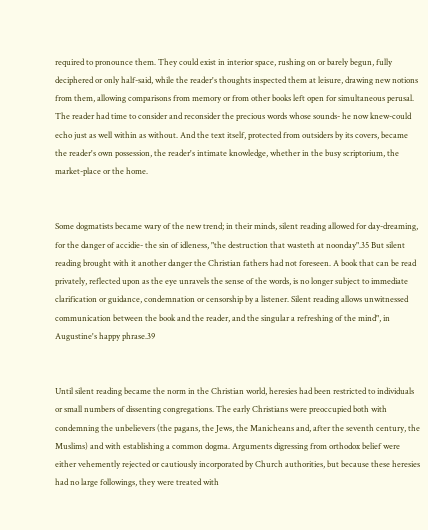required to pronounce them. They could exist in interior space, rushing on or barely begun, fully deciphered or only half-said, while the reader's thoughts inspected them at leisure, drawing new notions from them, allowing comparisons from memory or from other books left open for simultaneous perusal. The reader had time to consider and reconsider the precious words whose sounds- he now knew-could echo just as well within as without. And the text itself, protected from outsiders by its covers, became the reader's own possession, the reader's intimate knowledge, whether in the busy scriptorium, the market-place or the home.


Some dogmatists became wary of the new trend; in their minds, silent reading allowed for day-dreaming, for the danger of accidie- the sin of idleness, "the destruction that wasteth at noonday".35 But silent reading brought with it another danger the Christian fathers had not foreseen. A book that can be read privately, reflected upon as the eye unravels the sense of the words, is no longer subject to immediate clarification or guidance, condemnation or censorship by a listener. Silent reading allows unwitnessed communication between the book and the reader, and the singular a refreshing of the mind", in Augustine's happy phrase.39


Until silent reading became the norm in the Christian world, heresies had been restricted to individuals or small numbers of dissenting congregations. The early Christians were preoccupied both with condemning the unbelievers (the pagans, the Jews, the Manicheans and, after the seventh century, the Muslims) and with establishing a common dogma. Arguments digressing from orthodox belief were either vehemently rejected or cautiously incorporated by Church authorities, but because these heresies had no large followings, they were treated with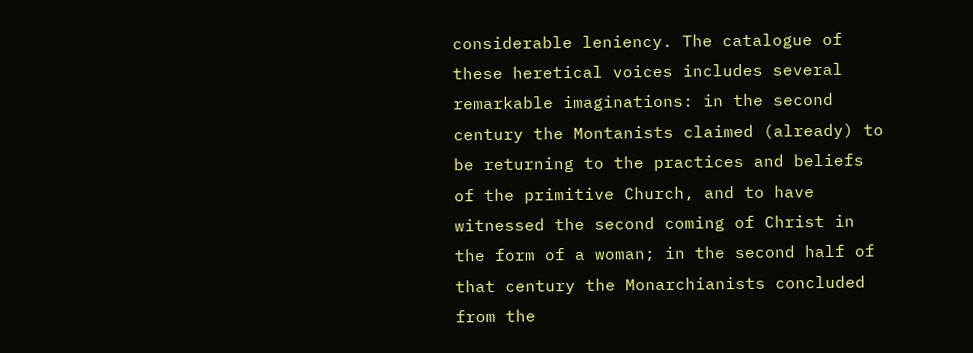considerable leniency. The catalogue of these heretical voices includes several remarkable imaginations: in the second century the Montanists claimed (already) to be returning to the practices and beliefs of the primitive Church, and to have witnessed the second coming of Christ in the form of a woman; in the second half of that century the Monarchianists concluded from the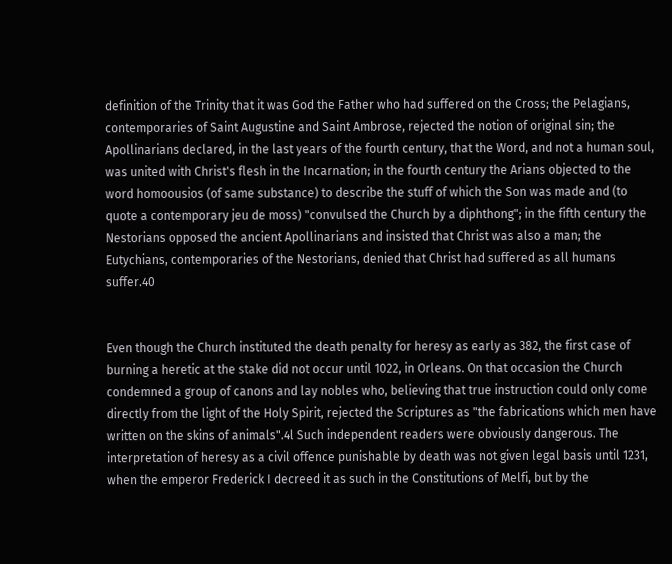definition of the Trinity that it was God the Father who had suffered on the Cross; the Pelagians, contemporaries of Saint Augustine and Saint Ambrose, rejected the notion of original sin; the Apollinarians declared, in the last years of the fourth century, that the Word, and not a human soul, was united with Christ's flesh in the Incarnation; in the fourth century the Arians objected to the word homoousios (of same substance) to describe the stuff of which the Son was made and (to quote a contemporary jeu de moss) "convulsed the Church by a diphthong"; in the fifth century the Nestorians opposed the ancient Apollinarians and insisted that Christ was also a man; the Eutychians, contemporaries of the Nestorians, denied that Christ had suffered as all humans suffer.40


Even though the Church instituted the death penalty for heresy as early as 382, the first case of burning a heretic at the stake did not occur until 1022, in Orleans. On that occasion the Church condemned a group of canons and lay nobles who, believing that true instruction could only come directly from the light of the Holy Spirit, rejected the Scriptures as "the fabrications which men have written on the skins of animals".4l Such independent readers were obviously dangerous. The interpretation of heresy as a civil offence punishable by death was not given legal basis until 1231, when the emperor Frederick I decreed it as such in the Constitutions of Melfi, but by the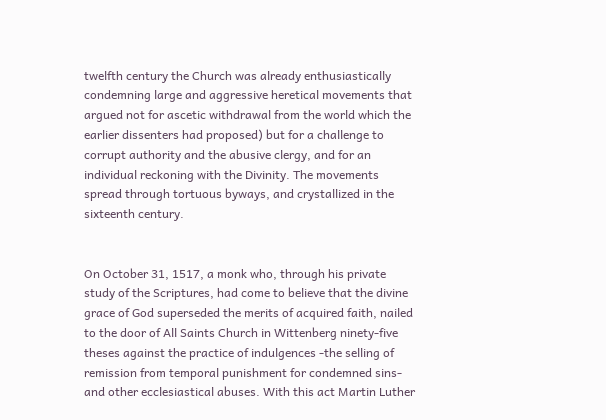twelfth century the Church was already enthusiastically condemning large and aggressive heretical movements that argued not for ascetic withdrawal from the world which the earlier dissenters had proposed) but for a challenge to corrupt authority and the abusive clergy, and for an individual reckoning with the Divinity. The movements spread through tortuous byways, and crystallized in the sixteenth century.


On October 31, 1517, a monk who, through his private study of the Scriptures, had come to believe that the divine grace of God superseded the merits of acquired faith, nailed to the door of All Saints Church in Wittenberg ninety-five theses against the practice of indulgences -the selling of remission from temporal punishment for condemned sins-and other ecclesiastical abuses. With this act Martin Luther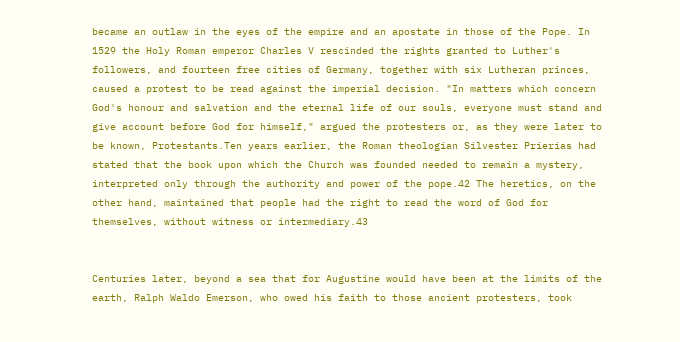became an outlaw in the eyes of the empire and an apostate in those of the Pope. In 1529 the Holy Roman emperor Charles V rescinded the rights granted to Luther's followers, and fourteen free cities of Germany, together with six Lutheran princes, caused a protest to be read against the imperial decision. "In matters which concern God's honour and salvation and the eternal life of our souls, everyone must stand and give account before God for himself," argued the protesters or, as they were later to be known, Protestants.Ten years earlier, the Roman theologian Silvester Prierias had stated that the book upon which the Church was founded needed to remain a mystery, interpreted only through the authority and power of the pope.42 The heretics, on the other hand, maintained that people had the right to read the word of God for themselves, without witness or intermediary.43


Centuries later, beyond a sea that for Augustine would have been at the limits of the earth, Ralph Waldo Emerson, who owed his faith to those ancient protesters, took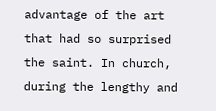advantage of the art that had so surprised the saint. In church, during the lengthy and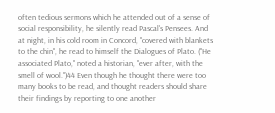often tedious sermons which he attended out of a sense of social responsibility, he silently read Pascal's Pensees. And at night, in his cold room in Concord, "covered with blankets to the chin", he read to himself the Dialogues of Plato. ("He associated Plato," noted a historian, "ever after, with the smell of wool.")44 Even though he thought there were too many books to be read, and thought readers should share their findings by reporting to one another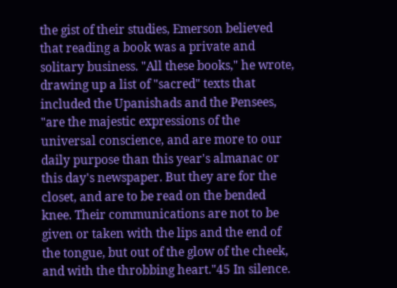the gist of their studies, Emerson believed that reading a book was a private and solitary business. "All these books," he wrote, drawing up a list of "sacred" texts that included the Upanishads and the Pensees, "are the majestic expressions of the universal conscience, and are more to our daily purpose than this year's almanac or this day's newspaper. But they are for the closet, and are to be read on the bended knee. Their communications are not to be given or taken with the lips and the end of the tongue, but out of the glow of the cheek, and with the throbbing heart."45 In silence.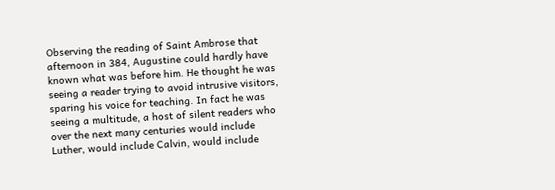Observing the reading of Saint Ambrose that afternoon in 384, Augustine could hardly have known what was before him. He thought he was seeing a reader trying to avoid intrusive visitors, sparing his voice for teaching. In fact he was seeing a multitude, a host of silent readers who over the next many centuries would include Luther, would include Calvin, would include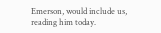Emerson, would include us, reading him today.